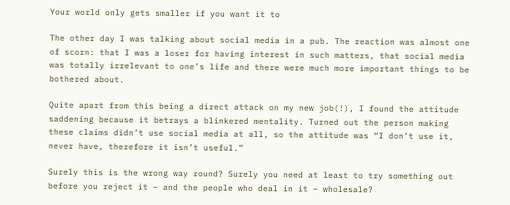Your world only gets smaller if you want it to

The other day I was talking about social media in a pub. The reaction was almost one of scorn: that I was a loser for having interest in such matters, that social media was totally irrelevant to one’s life and there were much more important things to be bothered about.

Quite apart from this being a direct attack on my new job(!), I found the attitude saddening because it betrays a blinkered mentality. Turned out the person making these claims didn’t use social media at all, so the attitude was “I don’t use it, never have, therefore it isn’t useful.”

Surely this is the wrong way round? Surely you need at least to try something out before you reject it – and the people who deal in it – wholesale?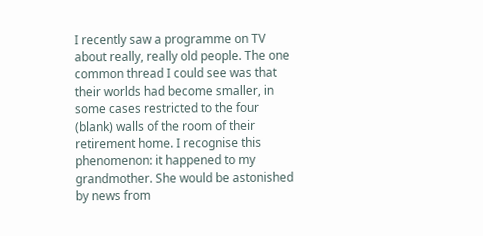I recently saw a programme on TV about really, really old people. The one common thread I could see was that their worlds had become smaller, in some cases restricted to the four (blank) walls of the room of their retirement home. I recognise this phenomenon: it happened to my grandmother. She would be astonished by news from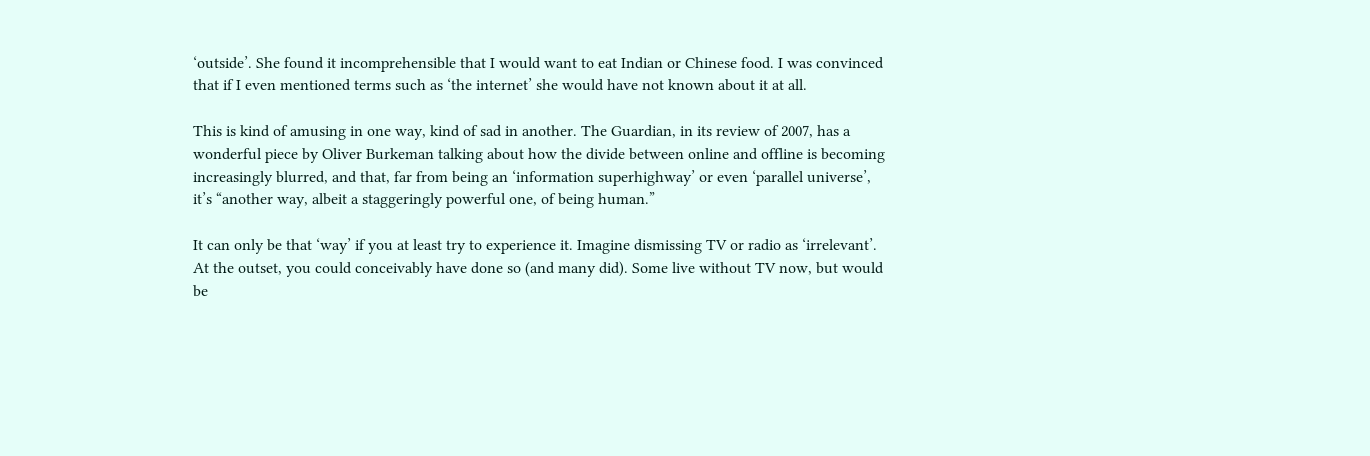‘outside’. She found it incomprehensible that I would want to eat Indian or Chinese food. I was convinced that if I even mentioned terms such as ‘the internet’ she would have not known about it at all.

This is kind of amusing in one way, kind of sad in another. The Guardian, in its review of 2007, has a wonderful piece by Oliver Burkeman talking about how the divide between online and offline is becoming increasingly blurred, and that, far from being an ‘information superhighway’ or even ‘parallel universe’, it’s “another way, albeit a staggeringly powerful one, of being human.”

It can only be that ‘way’ if you at least try to experience it. Imagine dismissing TV or radio as ‘irrelevant’. At the outset, you could conceivably have done so (and many did). Some live without TV now, but would be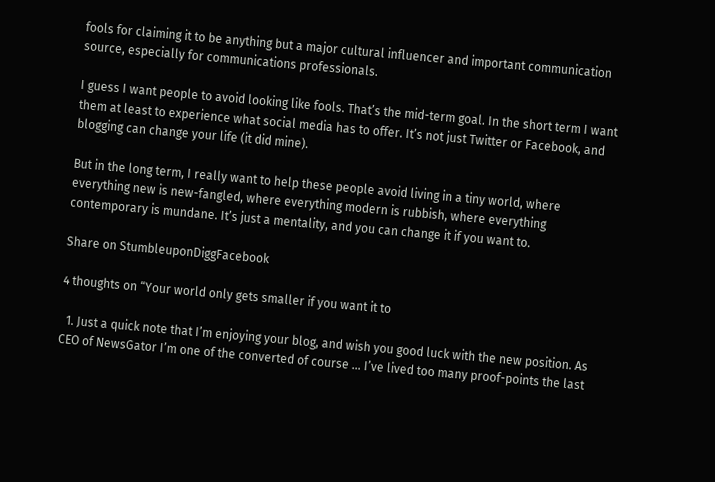fools for claiming it to be anything but a major cultural influencer and important communication source, especially for communications professionals.

I guess I want people to avoid looking like fools. That’s the mid-term goal. In the short term I want them at least to experience what social media has to offer. It’s not just Twitter or Facebook, and blogging can change your life (it did mine).

But in the long term, I really want to help these people avoid living in a tiny world, where everything new is new-fangled, where everything modern is rubbish, where everything contemporary is mundane. It’s just a mentality, and you can change it if you want to.

Share on StumbleuponDiggFacebook

4 thoughts on “Your world only gets smaller if you want it to

  1. Just a quick note that I’m enjoying your blog, and wish you good luck with the new position. As CEO of NewsGator I’m one of the converted of course … I’ve lived too many proof-points the last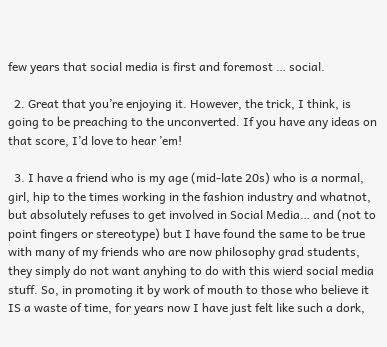few years that social media is first and foremost … social.

  2. Great that you’re enjoying it. However, the trick, I think, is going to be preaching to the unconverted. If you have any ideas on that score, I’d love to hear ’em!

  3. I have a friend who is my age (mid-late 20s) who is a normal, girl, hip to the times working in the fashion industry and whatnot, but absolutely refuses to get involved in Social Media… and (not to point fingers or stereotype) but I have found the same to be true with many of my friends who are now philosophy grad students, they simply do not want anyhing to do with this wierd social media stuff. So, in promoting it by work of mouth to those who believe it IS a waste of time, for years now I have just felt like such a dork,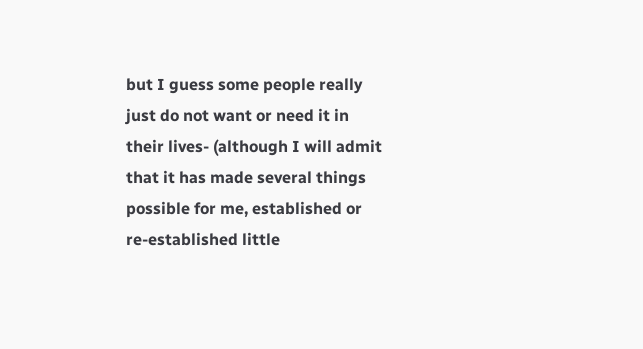but I guess some people really just do not want or need it in their lives- (although I will admit that it has made several things possible for me, established or re-established little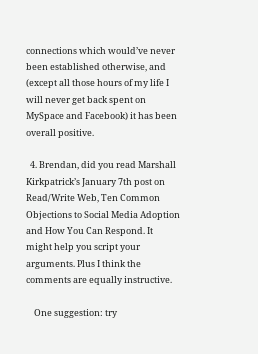connections which would’ve never been established otherwise, and (except all those hours of my life I will never get back spent on MySpace and Facebook) it has been overall positive.

  4. Brendan, did you read Marshall Kirkpatrick’s January 7th post on Read/Write Web, Ten Common Objections to Social Media Adoption and How You Can Respond. It might help you script your arguments. Plus I think the comments are equally instructive.

    One suggestion: try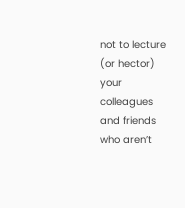not to lecture (or hector) your colleagues and friends who aren’t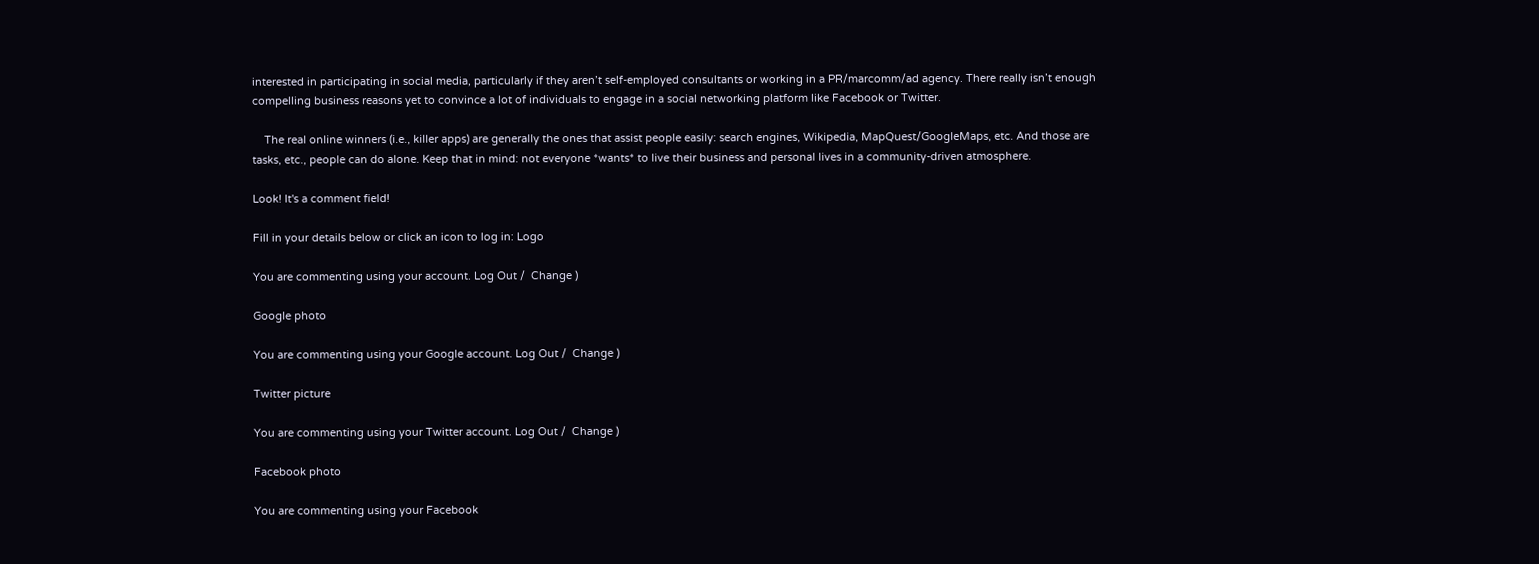interested in participating in social media, particularly if they aren’t self-employed consultants or working in a PR/marcomm/ad agency. There really isn’t enough compelling business reasons yet to convince a lot of individuals to engage in a social networking platform like Facebook or Twitter.

    The real online winners (i.e., killer apps) are generally the ones that assist people easily: search engines, Wikipedia, MapQuest/GoogleMaps, etc. And those are tasks, etc., people can do alone. Keep that in mind: not everyone *wants* to live their business and personal lives in a community-driven atmosphere.

Look! It's a comment field!

Fill in your details below or click an icon to log in: Logo

You are commenting using your account. Log Out /  Change )

Google photo

You are commenting using your Google account. Log Out /  Change )

Twitter picture

You are commenting using your Twitter account. Log Out /  Change )

Facebook photo

You are commenting using your Facebook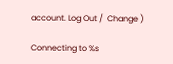account. Log Out /  Change )

Connecting to %s